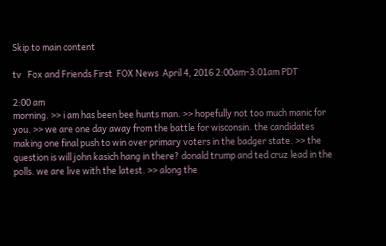Skip to main content

tv   Fox and Friends First  FOX News  April 4, 2016 2:00am-3:01am PDT

2:00 am
morning. >> i am has been bee hunts man. >> hopefully not too much manic for you. >> we are one day away from the battle for wisconsin. the candidates making one final push to win over primary voters in the badger state. >> the question is will john kasich hang in there? donald trump and ted cruz lead in the polls. we are live with the latest. >> along the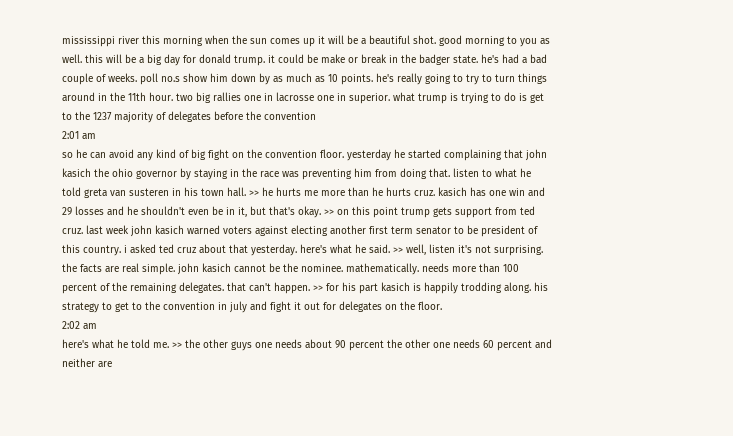mississippi river this morning when the sun comes up it will be a beautiful shot. good morning to you as well. this will be a big day for donald trump. it could be make or break in the badger state. he's had a bad couple of weeks. poll no.s show him down by as much as 10 points. he's really going to try to turn things around in the 11th hour. two big rallies one in lacrosse one in superior. what trump is trying to do is get to the 1237 majority of delegates before the convention
2:01 am
so he can avoid any kind of big fight on the convention floor. yesterday he started complaining that john kasich the ohio governor by staying in the race was preventing him from doing that. listen to what he told greta van susteren in his town hall. >> he hurts me more than he hurts cruz. kasich has one win and 29 losses and he shouldn't even be in it, but that's okay. >> on this point trump gets support from ted cruz. last week john kasich warned voters against electing another first term senator to be president of this country. i asked ted cruz about that yesterday. here's what he said. >> well, listen it's not surprising. the facts are real simple. john kasich cannot be the nominee. mathematically. needs more than 100 percent of the remaining delegates. that can't happen. >> for his part kasich is happily trodding along. his strategy to get to the convention in july and fight it out for delegates on the floor.
2:02 am
here's what he told me. >> the other guys one needs about 90 percent the other one needs 60 percent and neither are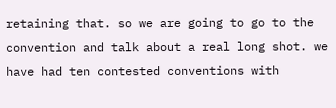retaining that. so we are going to go to the convention and talk about a real long shot. we have had ten contested conventions with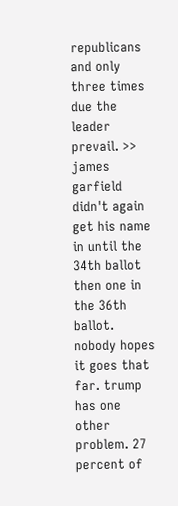republicans and only three times due the leader prevail. >> james garfield didn't again get his name in until the 34th ballot then one in the 36th ballot. nobody hopes it goes that far. trump has one other problem. 27 percent of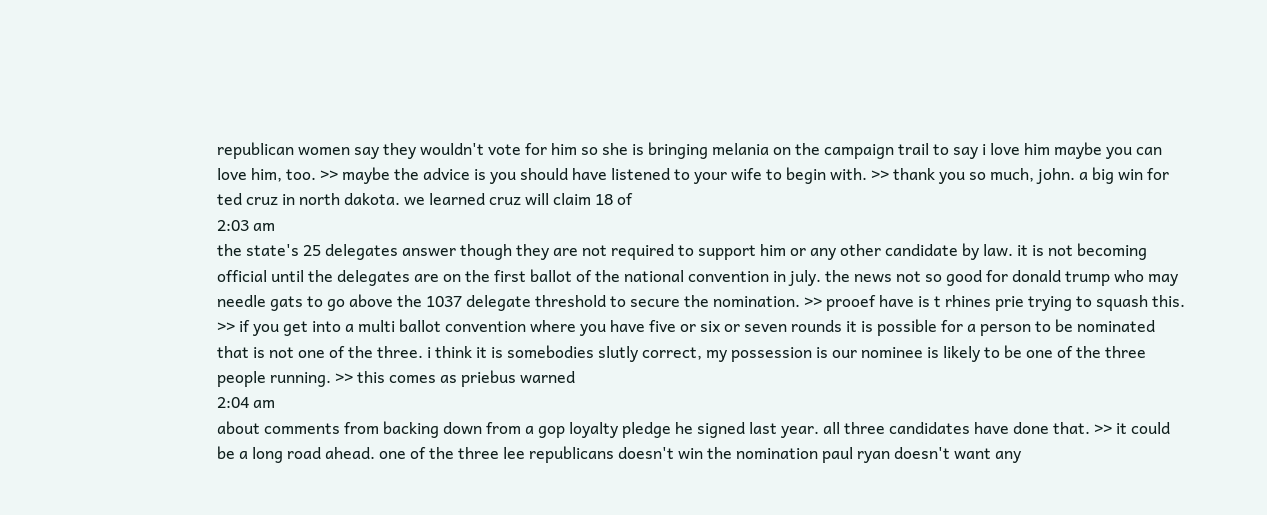republican women say they wouldn't vote for him so she is bringing melania on the campaign trail to say i love him maybe you can love him, too. >> maybe the advice is you should have listened to your wife to begin with. >> thank you so much, john. a big win for ted cruz in north dakota. we learned cruz will claim 18 of
2:03 am
the state's 25 delegates answer though they are not required to support him or any other candidate by law. it is not becoming official until the delegates are on the first ballot of the national convention in july. the news not so good for donald trump who may needle gats to go above the 1037 delegate threshold to secure the nomination. >> prooef have is t rhines prie trying to squash this. >> if you get into a multi ballot convention where you have five or six or seven rounds it is possible for a person to be nominated that is not one of the three. i think it is somebodies slutly correct, my possession is our nominee is likely to be one of the three people running. >> this comes as priebus warned
2:04 am
about comments from backing down from a gop loyalty pledge he signed last year. all three candidates have done that. >> it could be a long road ahead. one of the three lee republicans doesn't win the nomination paul ryan doesn't want any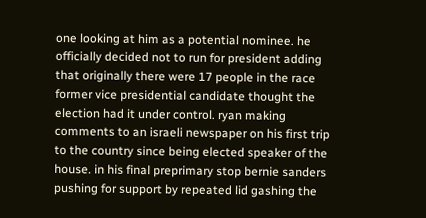one looking at him as a potential nominee. he officially decided not to run for president adding that originally there were 17 people in the race former vice presidential candidate thought the election had it under control. ryan making comments to an israeli newspaper on his first trip to the country since being elected speaker of the house. in his final preprimary stop bernie sanders pushing for support by repeated lid gashing the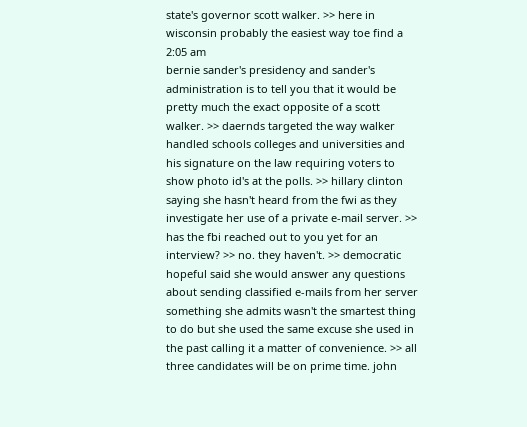state's governor scott walker. >> here in wisconsin probably the easiest way toe find a
2:05 am
bernie sander's presidency and sander's administration is to tell you that it would be pretty much the exact opposite of a scott walker. >> daernds targeted the way walker handled schools colleges and universities and his signature on the law requiring voters to show photo id's at the polls. >> hillary clinton saying she hasn't heard from the fwi as they investigate her use of a private e-mail server. >> has the fbi reached out to you yet for an interview? >> no. they haven't. >> democratic hopeful said she would answer any questions about sending classified e-mails from her server something she admits wasn't the smartest thing to do but she used the same excuse she used in the past calling it a matter of convenience. >> all three candidates will be on prime time. john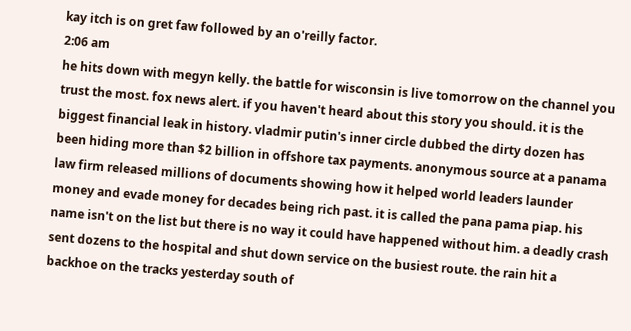kay itch is on gret faw followed by an o'reilly factor.
2:06 am
he hits down with megyn kelly. the battle for wisconsin is live tomorrow on the channel you trust the most. fox news alert. if you haven't heard about this story you should. it is the biggest financial leak in history. vladmir putin's inner circle dubbed the dirty dozen has been hiding more than $2 billion in offshore tax payments. anonymous source at a panama law firm released millions of documents showing how it helped world leaders launder money and evade money for decades being rich past. it is called the pana pama piap. his name isn't on the list but there is no way it could have happened without him. a deadly crash sent dozens to the hospital and shut down service on the busiest route. the rain hit a backhoe on the tracks yesterday south of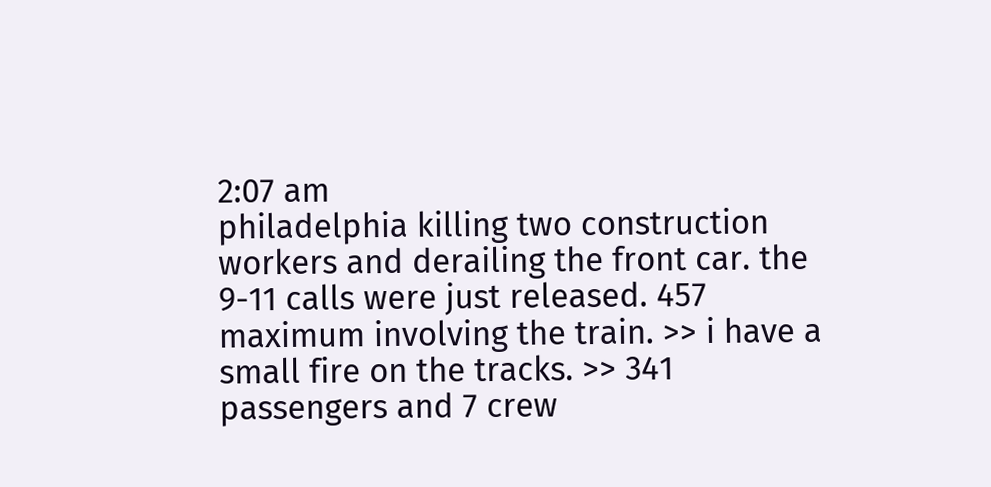2:07 am
philadelphia killing two construction workers and derailing the front car. the 9-11 calls were just released. 457 maximum involving the train. >> i have a small fire on the tracks. >> 341 passengers and 7 crew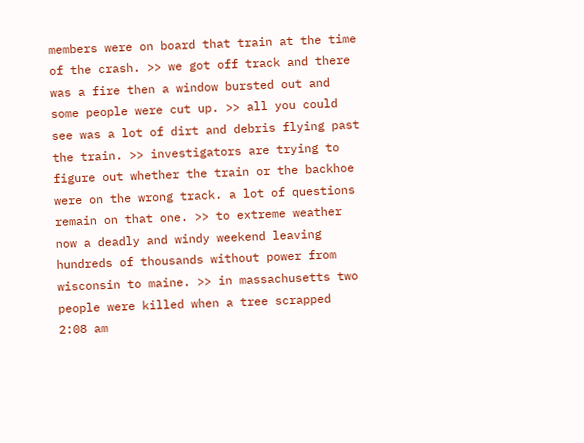members were on board that train at the time of the crash. >> we got off track and there was a fire then a window bursted out and some people were cut up. >> all you could see was a lot of dirt and debris flying past the train. >> investigators are trying to figure out whether the train or the backhoe were on the wrong track. a lot of questions remain on that one. >> to extreme weather now a deadly and windy weekend leaving hundreds of thousands without power from wisconsin to maine. >> in massachusetts two people were killed when a tree scrapped
2:08 am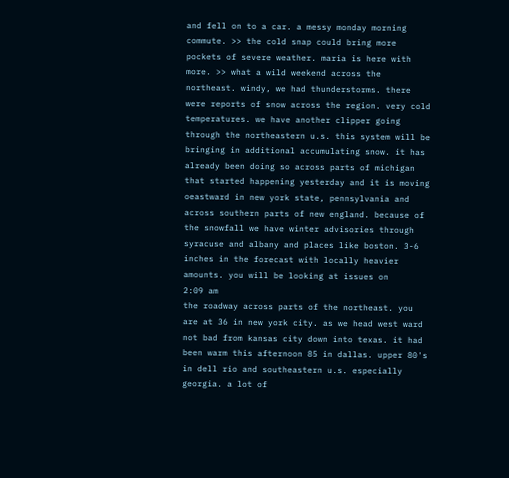and fell on to a car. a messy monday morning commute. >> the cold snap could bring more pockets of severe weather. maria is here with more. >> what a wild weekend across the northeast. windy, we had thunderstorms. there were reports of snow across the region. very cold temperatures. we have another clipper going through the northeastern u.s. this system will be bringing in additional accumulating snow. it has already been doing so across parts of michigan that started happening yesterday and it is moving oeastward in new york state, pennsylvania and across southern parts of new england. because of the snowfall we have winter advisories through syracuse and albany and places like boston. 3-6 inches in the forecast with locally heavier amounts. you will be looking at issues on
2:09 am
the roadway across parts of the northeast. you are at 36 in new york city. as we head west ward not bad from kansas city down into texas. it had been warm this afternoon 85 in dallas. upper 80's in dell rio and southeastern u.s. especially georgia. a lot of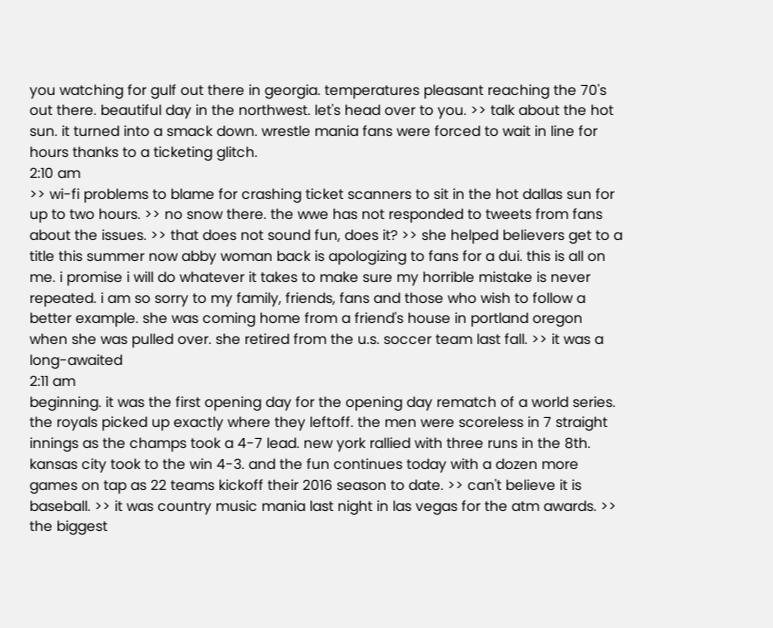you watching for gulf out there in georgia. temperatures pleasant reaching the 70's out there. beautiful day in the northwest. let's head over to you. >> talk about the hot sun. it turned into a smack down. wrestle mania fans were forced to wait in line for hours thanks to a ticketing glitch.
2:10 am
>> wi-fi problems to blame for crashing ticket scanners to sit in the hot dallas sun for up to two hours. >> no snow there. the wwe has not responded to tweets from fans about the issues. >> that does not sound fun, does it? >> she helped believers get to a title this summer now abby woman back is apologizing to fans for a dui. this is all on me. i promise i will do whatever it takes to make sure my horrible mistake is never repeated. i am so sorry to my family, friends, fans and those who wish to follow a better example. she was coming home from a friend's house in portland oregon when she was pulled over. she retired from the u.s. soccer team last fall. >> it was a long-awaited
2:11 am
beginning. it was the first opening day for the opening day rematch of a world series. the royals picked up exactly where they leftoff. the men were scoreless in 7 straight innings as the champs took a 4-7 lead. new york rallied with three runs in the 8th. kansas city took to the win 4-3. and the fun continues today with a dozen more games on tap as 22 teams kickoff their 2016 season to date. >> can't believe it is baseball. >> it was country music mania last night in las vegas for the atm awards. >> the biggest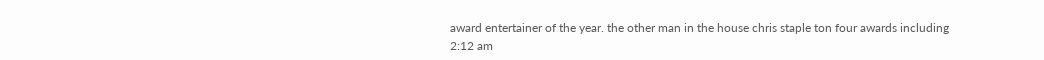award entertainer of the year. the other man in the house chris staple ton four awards including
2:12 am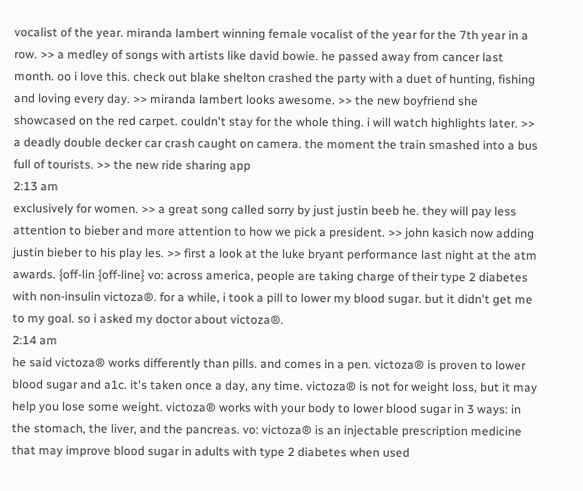vocalist of the year. miranda lambert winning female vocalist of the year for the 7th year in a row. >> a medley of songs with artists like david bowie. he passed away from cancer last month. oo i love this. check out blake shelton crashed the party with a duet of hunting, fishing and loving every day. >> miranda lambert looks awesome. >> the new boyfriend she showcased on the red carpet. couldn't stay for the whole thing. i will watch highlights later. >> a deadly double decker car crash caught on camera. the moment the train smashed into a bus full of tourists. >> the new ride sharing app
2:13 am
exclusively for women. >> a great song called sorry by just justin beeb he. they will pay less attention to bieber and more attention to how we pick a president. >> john kasich now adding justin bieber to his play les. >> first a look at the luke bryant performance last night at the atm awards. {off-lin {off-line} vo: across america, people are taking charge of their type 2 diabetes with non-insulin victoza®. for a while, i took a pill to lower my blood sugar. but it didn't get me to my goal. so i asked my doctor about victoza®.
2:14 am
he said victoza® works differently than pills. and comes in a pen. victoza® is proven to lower blood sugar and a1c. it's taken once a day, any time. victoza® is not for weight loss, but it may help you lose some weight. victoza® works with your body to lower blood sugar in 3 ways: in the stomach, the liver, and the pancreas. vo: victoza® is an injectable prescription medicine that may improve blood sugar in adults with type 2 diabetes when used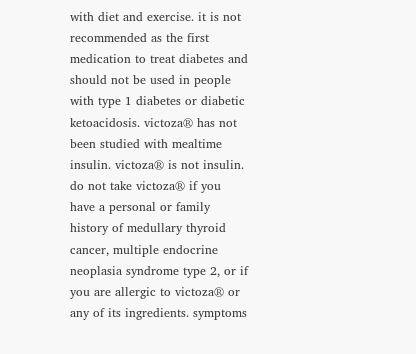with diet and exercise. it is not recommended as the first medication to treat diabetes and should not be used in people with type 1 diabetes or diabetic ketoacidosis. victoza® has not been studied with mealtime insulin. victoza® is not insulin. do not take victoza® if you have a personal or family history of medullary thyroid cancer, multiple endocrine neoplasia syndrome type 2, or if you are allergic to victoza® or any of its ingredients. symptoms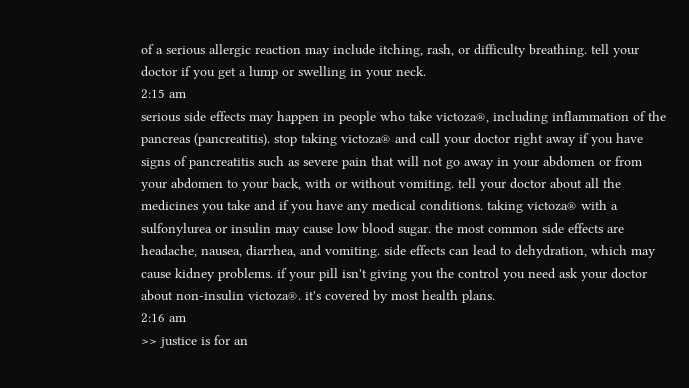of a serious allergic reaction may include itching, rash, or difficulty breathing. tell your doctor if you get a lump or swelling in your neck.
2:15 am
serious side effects may happen in people who take victoza®, including inflammation of the pancreas (pancreatitis). stop taking victoza® and call your doctor right away if you have signs of pancreatitis such as severe pain that will not go away in your abdomen or from your abdomen to your back, with or without vomiting. tell your doctor about all the medicines you take and if you have any medical conditions. taking victoza® with a sulfonylurea or insulin may cause low blood sugar. the most common side effects are headache, nausea, diarrhea, and vomiting. side effects can lead to dehydration, which may cause kidney problems. if your pill isn't giving you the control you need ask your doctor about non-insulin victoza®. it's covered by most health plans.
2:16 am
>> justice is for an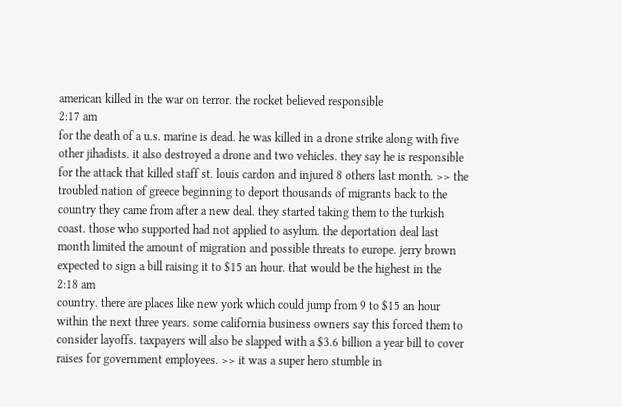american killed in the war on terror. the rocket believed responsible
2:17 am
for the death of a u.s. marine is dead. he was killed in a drone strike along with five other jihadists. it also destroyed a drone and two vehicles. they say he is responsible for the attack that killed staff st. louis cardon and injured 8 others last month. >> the troubled nation of greece beginning to deport thousands of migrants back to the country they came from after a new deal. they started taking them to the turkish coast. those who supported had not applied to asylum. the deportation deal last month limited the amount of migration and possible threats to europe. jerry brown expected to sign a bill raising it to $15 an hour. that would be the highest in the
2:18 am
country. there are places like new york which could jump from 9 to $15 an hour within the next three years. some california business owners say this forced them to consider layoffs. taxpayers will also be slapped with a $3.6 billion a year bill to cover raises for government employees. >> it was a super hero stumble in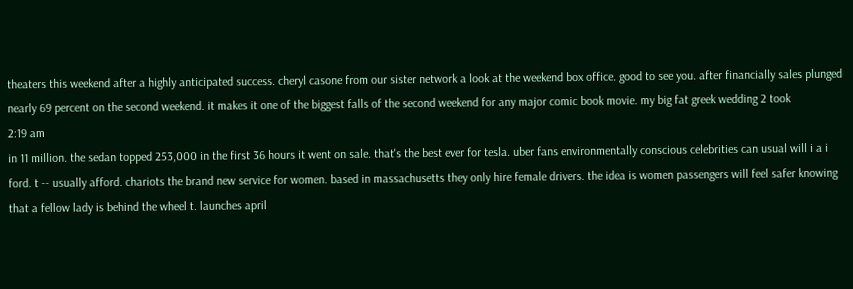theaters this weekend after a highly anticipated success. cheryl casone from our sister network a look at the weekend box office. good to see you. after financially sales plunged nearly 69 percent on the second weekend. it makes it one of the biggest falls of the second weekend for any major comic book movie. my big fat greek wedding 2 took
2:19 am
in 11 million. the sedan topped 253,000 in the first 36 hours it went on sale. that's the best ever for tesla. uber fans environmentally conscious celebrities can usual will i a i ford. t -- usually afford. chariots the brand new service for women. based in massachusetts they only hire female drivers. the idea is women passengers will feel safer knowing that a fellow lady is behind the wheel t. launches april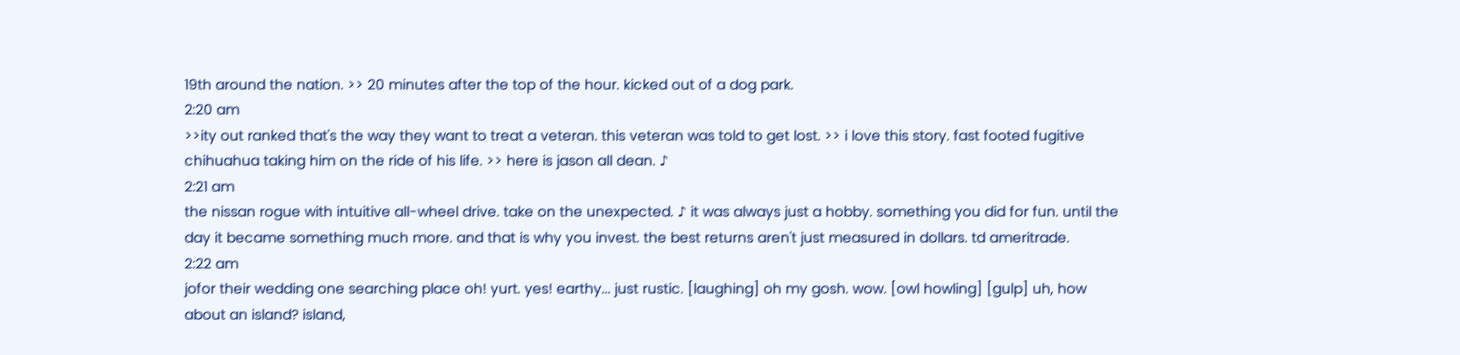19th around the nation. >> 20 minutes after the top of the hour. kicked out of a dog park.
2:20 am
>>ity out ranked that's the way they want to treat a veteran. this veteran was told to get lost. >> i love this story. fast footed fugitive chihuahua taking him on the ride of his life. >> here is jason all dean. ♪
2:21 am
the nissan rogue with intuitive all-wheel drive. take on the unexpected. ♪ it was always just a hobby. something you did for fun. until the day it became something much more. and that is why you invest. the best returns aren't just measured in dollars. td ameritrade.
2:22 am
jofor their wedding one searching place oh! yurt. yes! earthy... just rustic. [laughing] oh my gosh. wow. [owl howling] [gulp] uh, how about an island? island,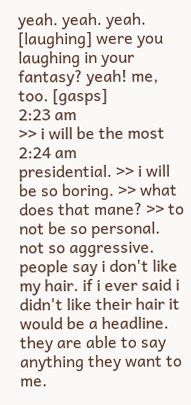yeah. yeah. yeah. [laughing] were you laughing in your fantasy? yeah! me, too. [gasps]
2:23 am
>> i will be the most
2:24 am
presidential. >> i will be so boring. >> what does that mane? >> to not be so personal. not so aggressive. people say i don't like my hair. if i ever said i didn't like their hair it would be a headline. they are able to say anything they want to me.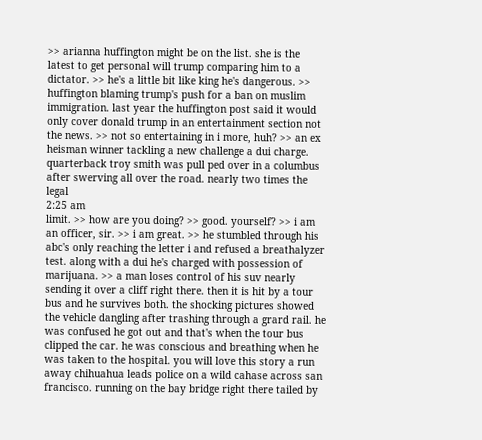>> arianna huffington might be on the list. she is the latest to get personal will trump comparing him to a dictator. >> he's a little bit like king he's dangerous. >> huffington blaming trump's push for a ban on muslim immigration. last year the huffington post said it would only cover donald trump in an entertainment section not the news. >> not so entertaining in i more, huh? >> an ex heisman winner tackling a new challenge a dui charge. quarterback troy smith was pull ped over in a columbus after swerving all over the road. nearly two times the legal
2:25 am
limit. >> how are you doing? >> good. yourself? >> i am an officer, sir. >> i am great. >> he stumbled through his abc's only reaching the letter i and refused a breathalyzer test. along with a dui he's charged with possession of marijuana. >> a man loses control of his suv nearly sending it over a cliff right there. then it is hit by a tour bus and he survives both. the shocking pictures showed the vehicle dangling after trashing through a grard rail. he was confused he got out and that's when the tour bus clipped the car. he was conscious and breathing when he was taken to the hospital. you will love this story a run away chihuahua leads police on a wild cahase across san francisco. running on the bay bridge right there tailed by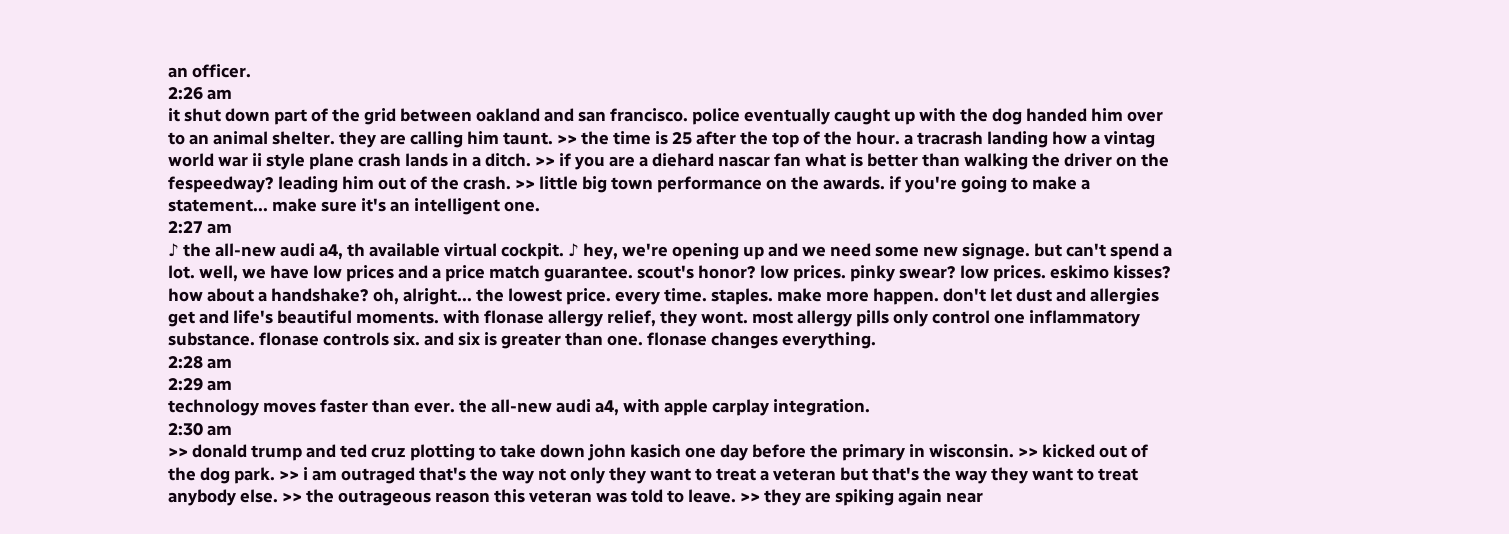an officer.
2:26 am
it shut down part of the grid between oakland and san francisco. police eventually caught up with the dog handed him over to an animal shelter. they are calling him taunt. >> the time is 25 after the top of the hour. a tracrash landing how a vintag world war ii style plane crash lands in a ditch. >> if you are a diehard nascar fan what is better than walking the driver on the fespeedway? leading him out of the crash. >> little big town performance on the awards. if you're going to make a statement... make sure it's an intelligent one.
2:27 am
♪ the all-new audi a4, th available virtual cockpit. ♪ hey, we're opening up and we need some new signage. but can't spend a lot. well, we have low prices and a price match guarantee. scout's honor? low prices. pinky swear? low prices. eskimo kisses? how about a handshake? oh, alright... the lowest price. every time. staples. make more happen. don't let dust and allergies get and life's beautiful moments. with flonase allergy relief, they wont. most allergy pills only control one inflammatory substance. flonase controls six. and six is greater than one. flonase changes everything.
2:28 am
2:29 am
technology moves faster than ever. the all-new audi a4, with apple carplay integration.
2:30 am
>> donald trump and ted cruz plotting to take down john kasich one day before the primary in wisconsin. >> kicked out of the dog park. >> i am outraged that's the way not only they want to treat a veteran but that's the way they want to treat anybody else. >> the outrageous reason this veteran was told to leave. >> they are spiking again near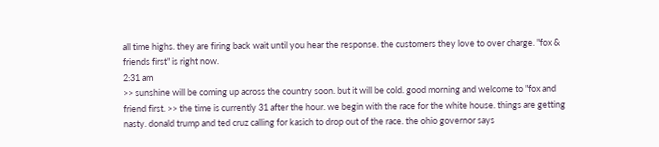all time highs. they are firing back wait until you hear the response. the customers they love to over charge. "fox & friends first" is right now.
2:31 am
>> sunshine will be coming up across the country soon. but it will be cold. good morning and welcome to "fox and friend first. >> the time is currently 31 after the hour. we begin with the race for the white house. things are getting nasty. donald trump and ted cruz calling for kasich to drop out of the race. the ohio governor says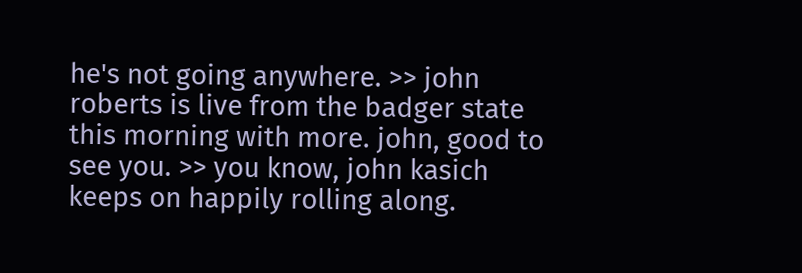he's not going anywhere. >> john roberts is live from the badger state this morning with more. john, good to see you. >> you know, john kasich keeps on happily rolling along.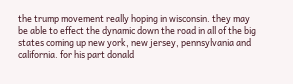the trump movement really hoping in wisconsin. they may be able to effect the dynamic down the road in all of the big states coming up new york, new jersey, pennsylvania and california. for his part donald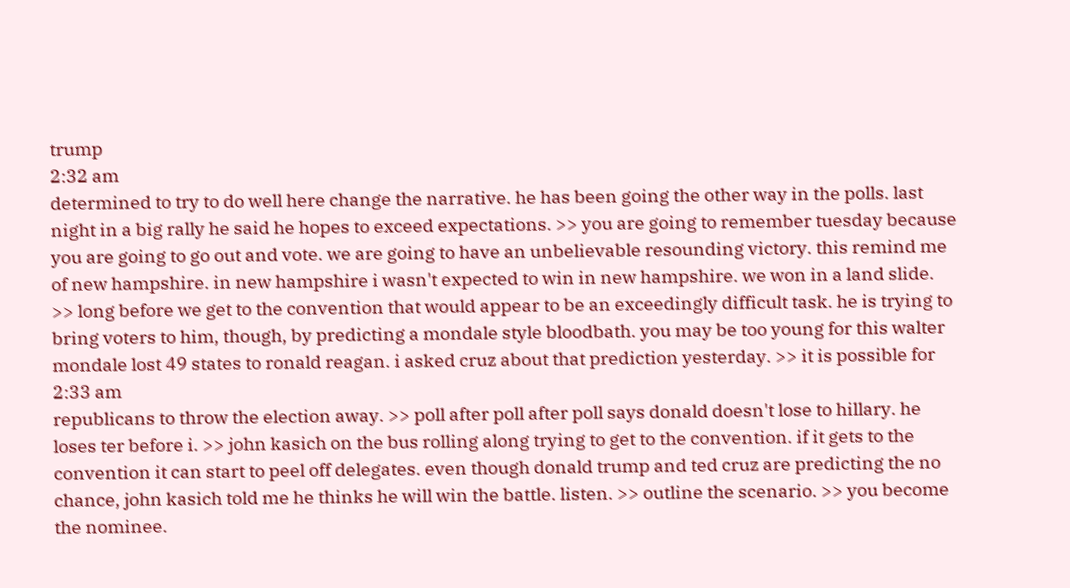trump
2:32 am
determined to try to do well here change the narrative. he has been going the other way in the polls. last night in a big rally he said he hopes to exceed expectations. >> you are going to remember tuesday because you are going to go out and vote. we are going to have an unbelievable resounding victory. this remind me of new hampshire. in new hampshire i wasn't expected to win in new hampshire. we won in a land slide. >> long before we get to the convention that would appear to be an exceedingly difficult task. he is trying to bring voters to him, though, by predicting a mondale style bloodbath. you may be too young for this walter mondale lost 49 states to ronald reagan. i asked cruz about that prediction yesterday. >> it is possible for
2:33 am
republicans to throw the election away. >> poll after poll after poll says donald doesn't lose to hillary. he loses ter before i. >> john kasich on the bus rolling along trying to get to the convention. if it gets to the convention it can start to peel off delegates. even though donald trump and ted cruz are predicting the no chance, john kasich told me he thinks he will win the battle. listen. >> outline the scenario. >> you become the nominee.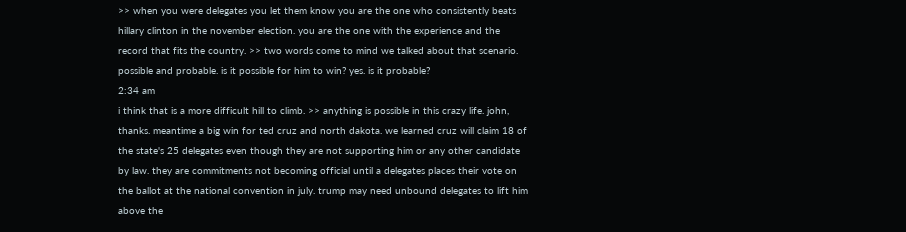>> when you were delegates you let them know you are the one who consistently beats hillary clinton in the november election. you are the one with the experience and the record that fits the country. >> two words come to mind we talked about that scenario. possible and probable. is it possible for him to win? yes. is it probable?
2:34 am
i think that is a more difficult hill to climb. >> anything is possible in this crazy life. john, thanks. meantime a big win for ted cruz and north dakota. we learned cruz will claim 18 of the state's 25 delegates even though they are not supporting him or any other candidate by law. they are commitments not becoming official until a delegates places their vote on the ballot at the national convention in july. trump may need unbound delegates to lift him above the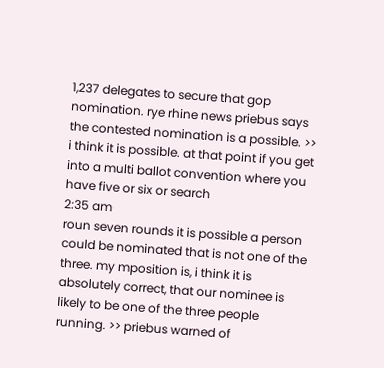1,237 delegates to secure that gop nomination. rye rhine news priebus says the contested nomination is a possible. >> i think it is possible. at that point if you get into a multi ballot convention where you have five or six or search
2:35 am
roun seven rounds it is possible a person could be nominated that is not one of the three. my mposition is, i think it is absolutely correct, that our nominee is likely to be one of the three people running. >> priebus warned of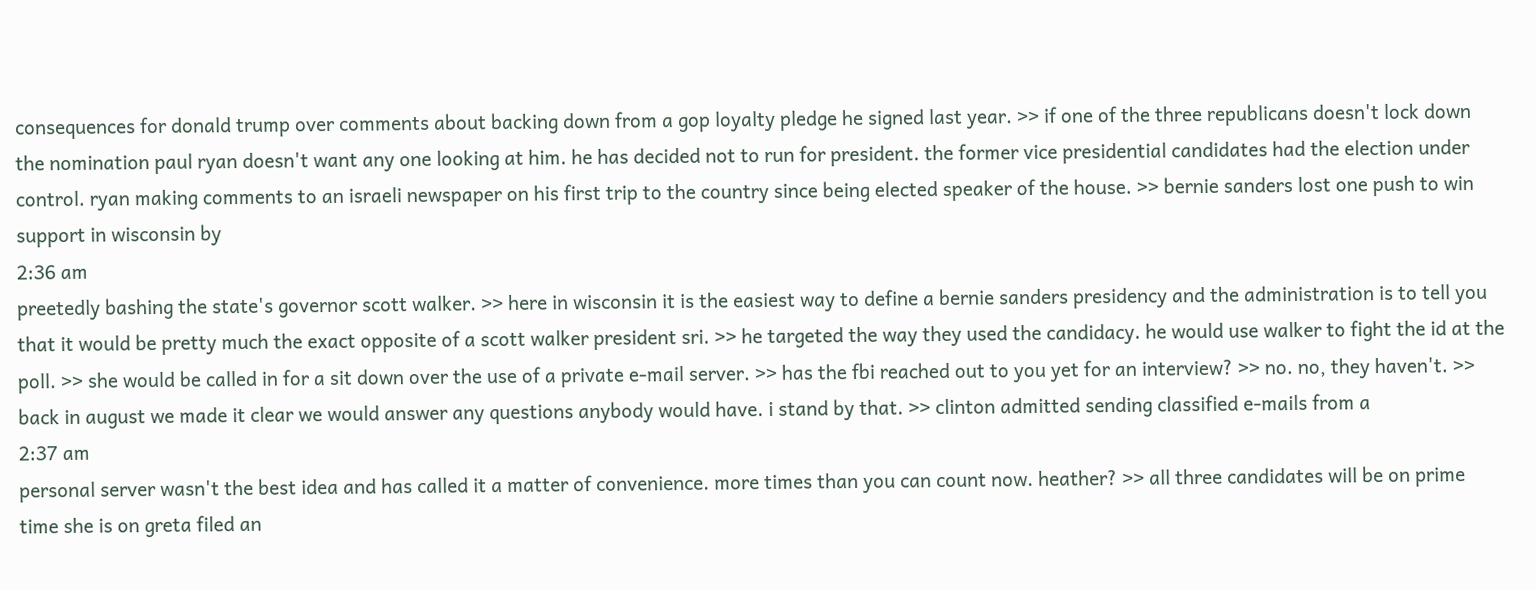consequences for donald trump over comments about backing down from a gop loyalty pledge he signed last year. >> if one of the three republicans doesn't lock down the nomination paul ryan doesn't want any one looking at him. he has decided not to run for president. the former vice presidential candidates had the election under control. ryan making comments to an israeli newspaper on his first trip to the country since being elected speaker of the house. >> bernie sanders lost one push to win support in wisconsin by
2:36 am
preetedly bashing the state's governor scott walker. >> here in wisconsin it is the easiest way to define a bernie sanders presidency and the administration is to tell you that it would be pretty much the exact opposite of a scott walker president sri. >> he targeted the way they used the candidacy. he would use walker to fight the id at the poll. >> she would be called in for a sit down over the use of a private e-mail server. >> has the fbi reached out to you yet for an interview? >> no. no, they haven't. >> back in august we made it clear we would answer any questions anybody would have. i stand by that. >> clinton admitted sending classified e-mails from a
2:37 am
personal server wasn't the best idea and has called it a matter of convenience. more times than you can count now. heather? >> all three candidates will be on prime time she is on greta filed an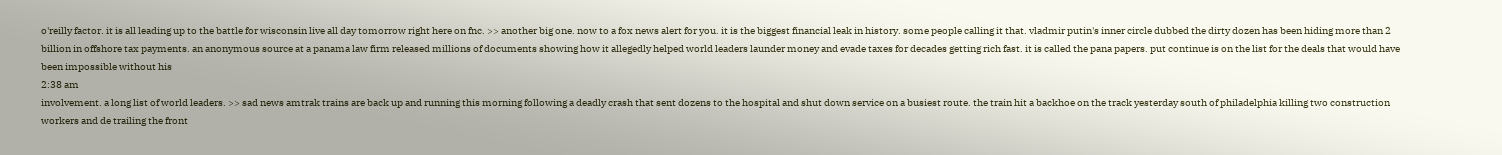o'reilly factor. it is all leading up to the battle for wisconsin live all day tomorrow right here on fnc. >> another big one. now to a fox news alert for you. it is the biggest financial leak in history. some people calling it that. vladmir putin's inner circle dubbed the dirty dozen has been hiding more than 2 billion in offshore tax payments. an anonymous source at a panama law firm released millions of documents showing how it allegedly helped world leaders launder money and evade taxes for decades getting rich fast. it is called the pana papers. put continue is on the list for the deals that would have been impossible without his
2:38 am
involvement. a long list of world leaders. >> sad news amtrak trains are back up and running this morning following a deadly crash that sent dozens to the hospital and shut down service on a busiest route. the train hit a backhoe on the track yesterday south of philadelphia killing two construction workers and de trailing the front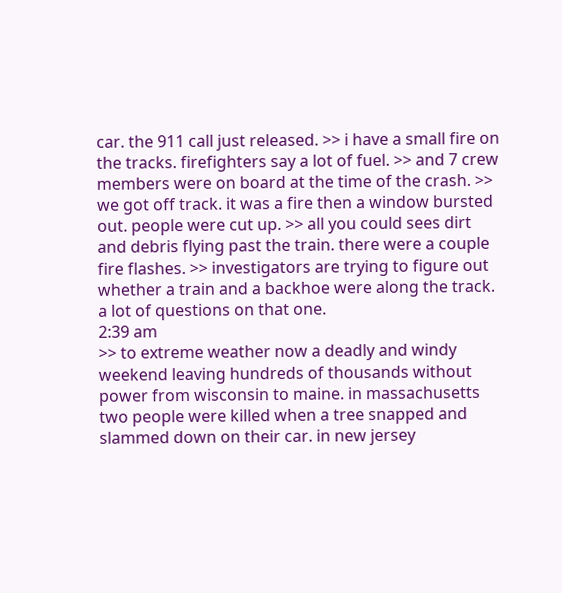car. the 911 call just released. >> i have a small fire on the tracks. firefighters say a lot of fuel. >> and 7 crew members were on board at the time of the crash. >> we got off track. it was a fire then a window bursted out. people were cut up. >> all you could sees dirt and debris flying past the train. there were a couple fire flashes. >> investigators are trying to figure out whether a train and a backhoe were along the track. a lot of questions on that one.
2:39 am
>> to extreme weather now a deadly and windy weekend leaving hundreds of thousands without power from wisconsin to maine. in massachusetts two people were killed when a tree snapped and slammed down on their car. in new jersey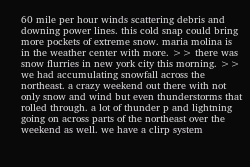60 mile per hour winds scattering debris and downing power lines. this cold snap could bring more pockets of extreme snow. maria molina is in the weather center with more. >> there was snow flurries in new york city this morning. >> we had accumulating snowfall across the northeast. a crazy weekend out there with not only snow and wind but even thunderstorms that rolled through. a lot of thunder p and lightning going on across parts of the northeast over the weekend as well. we have a clirp system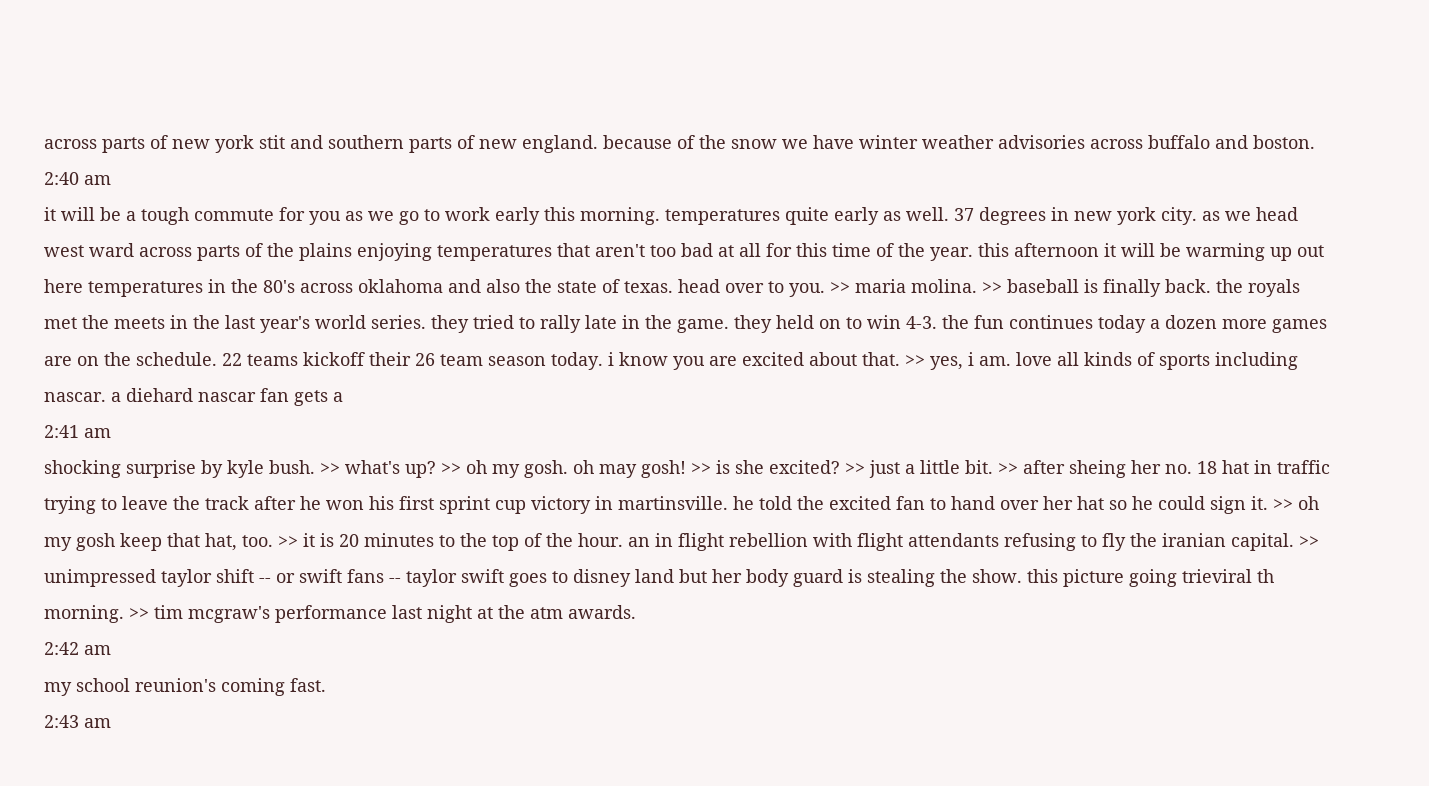across parts of new york stit and southern parts of new england. because of the snow we have winter weather advisories across buffalo and boston.
2:40 am
it will be a tough commute for you as we go to work early this morning. temperatures quite early as well. 37 degrees in new york city. as we head west ward across parts of the plains enjoying temperatures that aren't too bad at all for this time of the year. this afternoon it will be warming up out here temperatures in the 80's across oklahoma and also the state of texas. head over to you. >> maria molina. >> baseball is finally back. the royals met the meets in the last year's world series. they tried to rally late in the game. they held on to win 4-3. the fun continues today a dozen more games are on the schedule. 22 teams kickoff their 26 team season today. i know you are excited about that. >> yes, i am. love all kinds of sports including nascar. a diehard nascar fan gets a
2:41 am
shocking surprise by kyle bush. >> what's up? >> oh my gosh. oh may gosh! >> is she excited? >> just a little bit. >> after sheing her no. 18 hat in traffic trying to leave the track after he won his first sprint cup victory in martinsville. he told the excited fan to hand over her hat so he could sign it. >> oh my gosh keep that hat, too. >> it is 20 minutes to the top of the hour. an in flight rebellion with flight attendants refusing to fly the iranian capital. >> unimpressed taylor shift -- or swift fans -- taylor swift goes to disney land but her body guard is stealing the show. this picture going trieviral th morning. >> tim mcgraw's performance last night at the atm awards.
2:42 am
my school reunion's coming fast.
2:43 am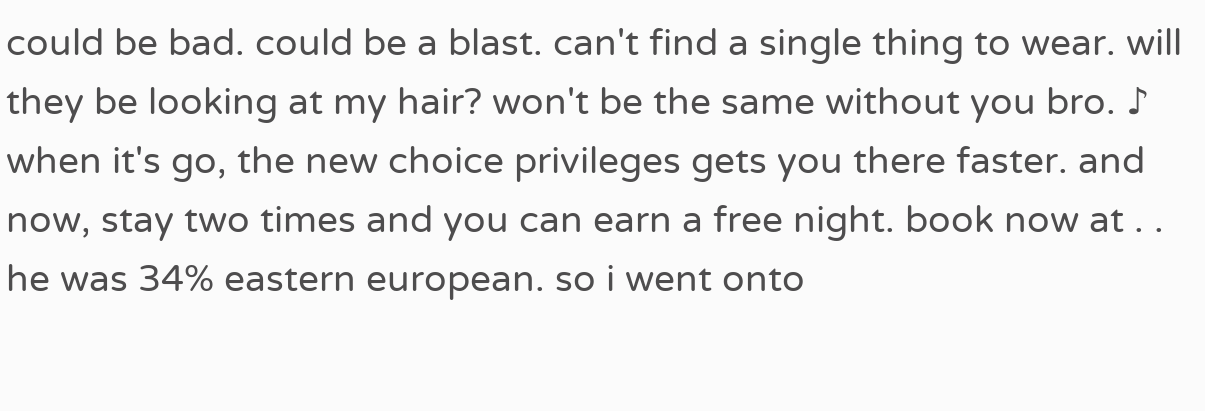could be bad. could be a blast. can't find a single thing to wear. will they be looking at my hair? won't be the same without you bro. ♪ when it's go, the new choice privileges gets you there faster. and now, stay two times and you can earn a free night. book now at . . he was 34% eastern european. so i went onto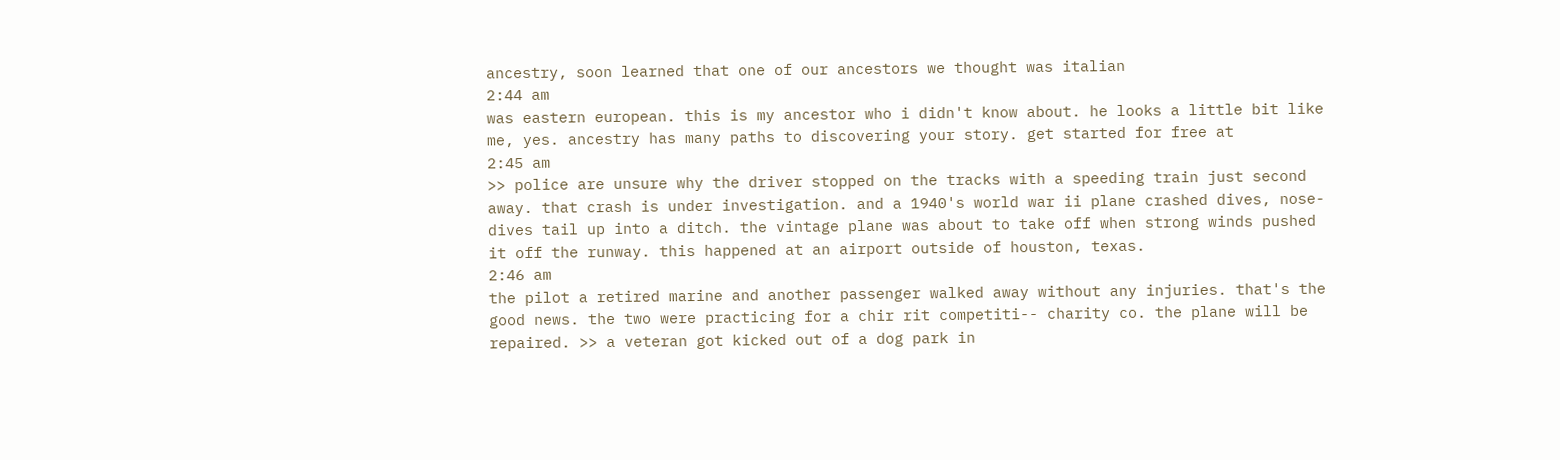ancestry, soon learned that one of our ancestors we thought was italian
2:44 am
was eastern european. this is my ancestor who i didn't know about. he looks a little bit like me, yes. ancestry has many paths to discovering your story. get started for free at
2:45 am
>> police are unsure why the driver stopped on the tracks with a speeding train just second away. that crash is under investigation. and a 1940's world war ii plane crashed dives, nose-dives tail up into a ditch. the vintage plane was about to take off when strong winds pushed it off the runway. this happened at an airport outside of houston, texas.
2:46 am
the pilot a retired marine and another passenger walked away without any injuries. that's the good news. the two were practicing for a chir rit competiti-- charity co. the plane will be repaired. >> a veteran got kicked out of a dog park in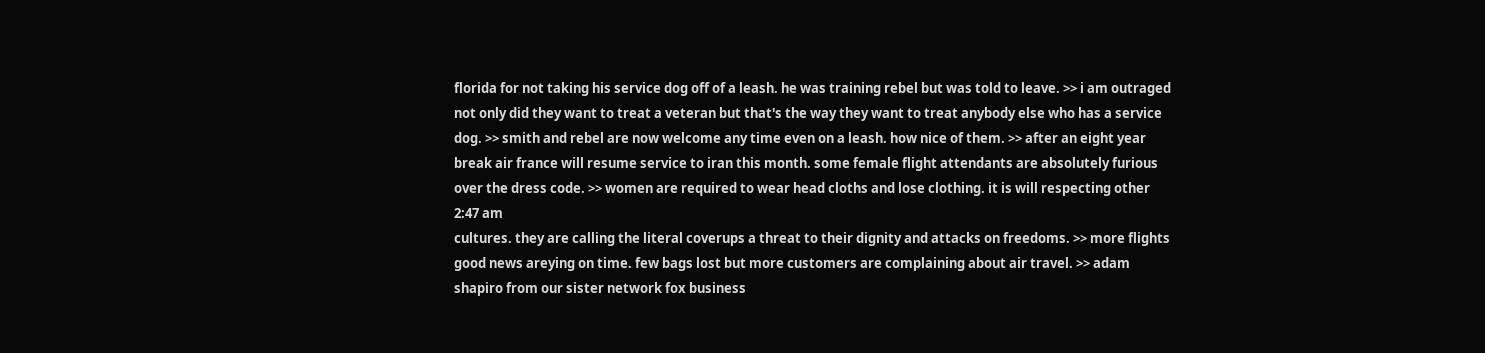florida for not taking his service dog off of a leash. he was training rebel but was told to leave. >> i am outraged not only did they want to treat a veteran but that's the way they want to treat anybody else who has a service dog. >> smith and rebel are now welcome any time even on a leash. how nice of them. >> after an eight year break air france will resume service to iran this month. some female flight attendants are absolutely furious over the dress code. >> women are required to wear head cloths and lose clothing. it is will respecting other
2:47 am
cultures. they are calling the literal coverups a threat to their dignity and attacks on freedoms. >> more flights good news areying on time. few bags lost but more customers are complaining about air travel. >> adam shapiro from our sister network fox business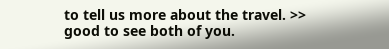to tell us more about the travel. >> good to see both of you.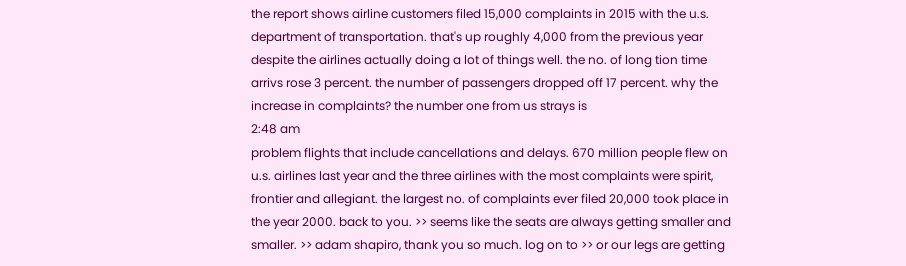the report shows airline customers filed 15,000 complaints in 2015 with the u.s. department of transportation. that's up roughly 4,000 from the previous year despite the airlines actually doing a lot of things well. the no. of long tion time arrivs rose 3 percent. the number of passengers dropped off 17 percent. why the increase in complaints? the number one from us strays is
2:48 am
problem flights that include cancellations and delays. 670 million people flew on u.s. airlines last year and the three airlines with the most complaints were spirit, frontier and allegiant. the largest no. of complaints ever filed 20,000 took place in the year 2000. back to you. >> seems like the seats are always getting smaller and smaller. >> adam shapiro, thank you so much. log on to >> or our legs are getting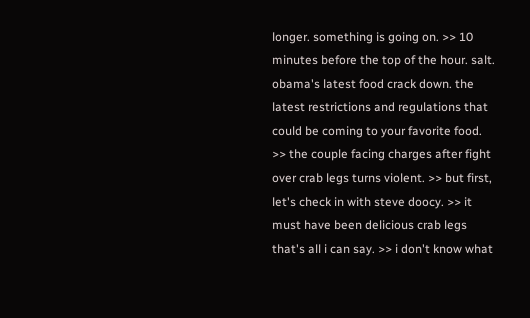longer. something is going on. >> 10 minutes before the top of the hour. salt. obama's latest food crack down. the latest restrictions and regulations that could be coming to your favorite food. >> the couple facing charges after fight over crab legs turns violent. >> but first, let's check in with steve doocy. >> it must have been delicious crab legs that's all i can say. >> i don't know what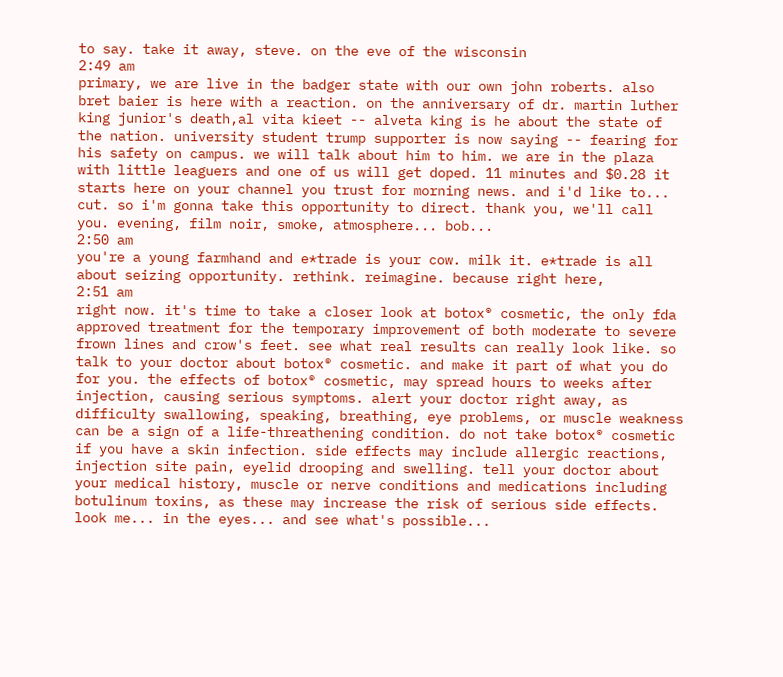to say. take it away, steve. on the eve of the wisconsin
2:49 am
primary, we are live in the badger state with our own john roberts. also bret baier is here with a reaction. on the anniversary of dr. martin luther king junior's death,al vita kieet -- alveta king is he about the state of the nation. university student trump supporter is now saying -- fearing for his safety on campus. we will talk about him to him. we are in the plaza with little leaguers and one of us will get doped. 11 minutes and $0.28 it starts here on your channel you trust for morning news. and i'd like to... cut. so i'm gonna take this opportunity to direct. thank you, we'll call you. evening, film noir, smoke, atmosphere... bob...
2:50 am
you're a young farmhand and e*trade is your cow. milk it. e*trade is all about seizing opportunity. rethink. reimagine. because right here,
2:51 am
right now. it's time to take a closer look at botox® cosmetic, the only fda approved treatment for the temporary improvement of both moderate to severe frown lines and crow's feet. see what real results can really look like. so talk to your doctor about botox® cosmetic. and make it part of what you do for you. the effects of botox® cosmetic, may spread hours to weeks after injection, causing serious symptoms. alert your doctor right away, as difficulty swallowing, speaking, breathing, eye problems, or muscle weakness can be a sign of a life-threathening condition. do not take botox® cosmetic if you have a skin infection. side effects may include allergic reactions, injection site pain, eyelid drooping and swelling. tell your doctor about your medical history, muscle or nerve conditions and medications including botulinum toxins, as these may increase the risk of serious side effects. look me... in the eyes... and see what's possible...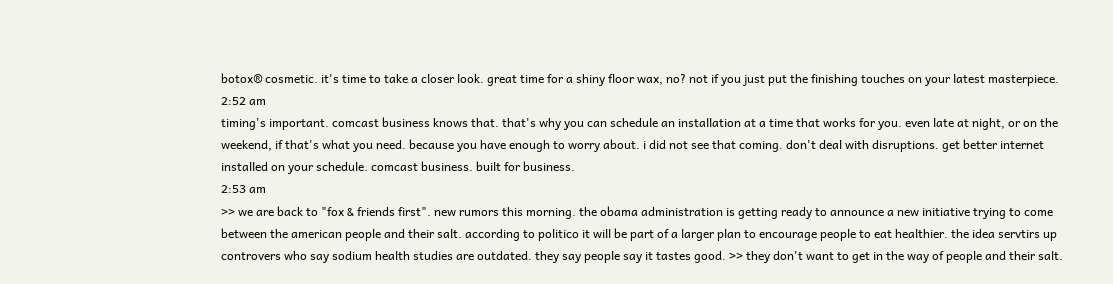botox® cosmetic. it's time to take a closer look. great time for a shiny floor wax, no? not if you just put the finishing touches on your latest masterpiece.
2:52 am
timing's important. comcast business knows that. that's why you can schedule an installation at a time that works for you. even late at night, or on the weekend, if that's what you need. because you have enough to worry about. i did not see that coming. don't deal with disruptions. get better internet installed on your schedule. comcast business. built for business.
2:53 am
>> we are back to "fox & friends first". new rumors this morning. the obama administration is getting ready to announce a new initiative trying to come between the american people and their salt. according to politico it will be part of a larger plan to encourage people to eat healthier. the idea servtirs up controvers who say sodium health studies are outdated. they say people say it tastes good. >> they don't want to get in the way of people and their salt.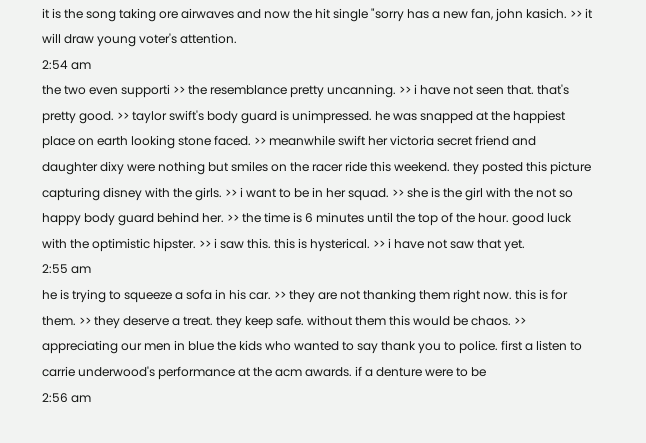it is the song taking ore airwaves and now the hit single "sorry has a new fan, john kasich. >> it will draw young voter's attention.
2:54 am
the two even supporti >> the resemblance pretty uncanning. >> i have not seen that. that's pretty good. >> taylor swift's body guard is unimpressed. he was snapped at the happiest place on earth looking stone faced. >> meanwhile swift her victoria secret friend and daughter dixy were nothing but smiles on the racer ride this weekend. they posted this picture capturing disney with the girls. >> i want to be in her squad. >> she is the girl with the not so happy body guard behind her. >> the time is 6 minutes until the top of the hour. good luck with the optimistic hipster. >> i saw this. this is hysterical. >> i have not saw that yet.
2:55 am
he is trying to squeeze a sofa in his car. >> they are not thanking them right now. this is for them. >> they deserve a treat. they keep safe. without them this would be chaos. >> appreciating our men in blue the kids who wanted to say thank you to police. first a listen to carrie underwood's performance at the acm awards. if a denture were to be
2:56 am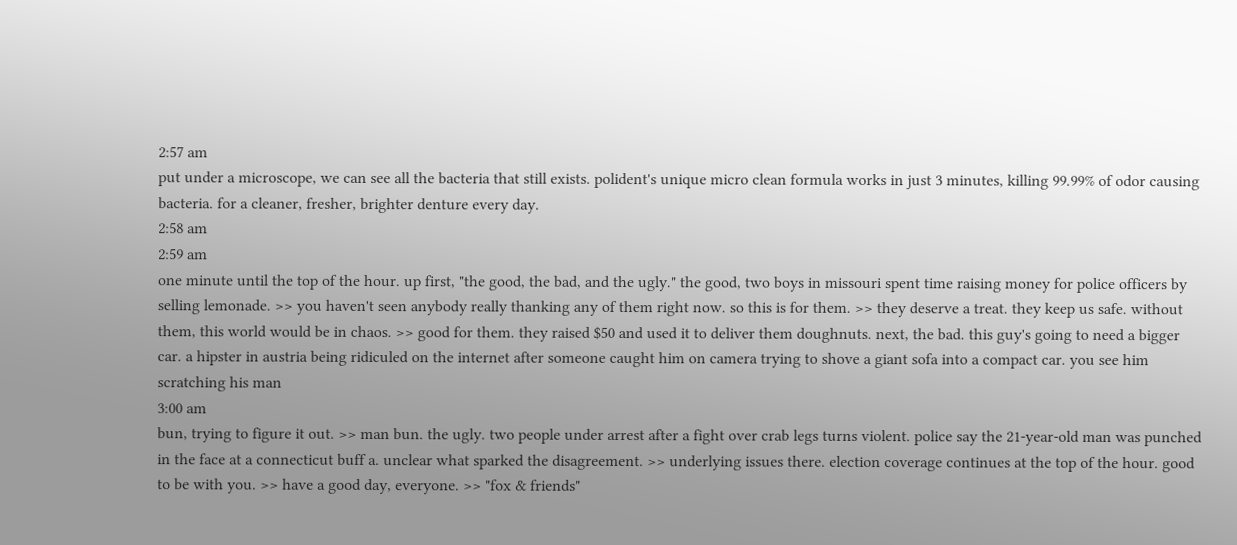2:57 am
put under a microscope, we can see all the bacteria that still exists. polident's unique micro clean formula works in just 3 minutes, killing 99.99% of odor causing bacteria. for a cleaner, fresher, brighter denture every day.
2:58 am
2:59 am
one minute until the top of the hour. up first, "the good, the bad, and the ugly." the good, two boys in missouri spent time raising money for police officers by selling lemonade. >> you haven't seen anybody really thanking any of them right now. so this is for them. >> they deserve a treat. they keep us safe. without them, this world would be in chaos. >> good for them. they raised $50 and used it to deliver them doughnuts. next, the bad. this guy's going to need a bigger car. a hipster in austria being ridiculed on the internet after someone caught him on camera trying to shove a giant sofa into a compact car. you see him scratching his man
3:00 am
bun, trying to figure it out. >> man bun. the ugly. two people under arrest after a fight over crab legs turns violent. police say the 21-year-old man was punched in the face at a connecticut buff a. unclear what sparked the disagreement. >> underlying issues there. election coverage continues at the top of the hour. good to be with you. >> have a good day, everyone. >> "fox & friends"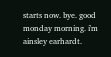starts now. bye. good monday morning. i'm ainsley earhardt.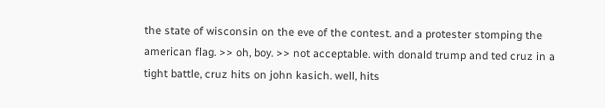the state of wisconsin on the eve of the contest. and a protester stomping the american flag. >> oh, boy. >> not acceptable. with donald trump and ted cruz in a tight battle, cruz hits on john kasich. well, hits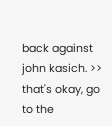back against john kasich. >> that's okay, go to the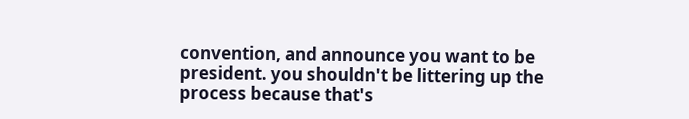convention, and announce you want to be president. you shouldn't be littering up the process because that's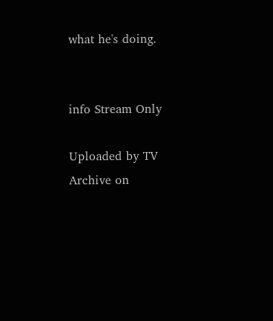what he's doing.


info Stream Only

Uploaded by TV Archive on